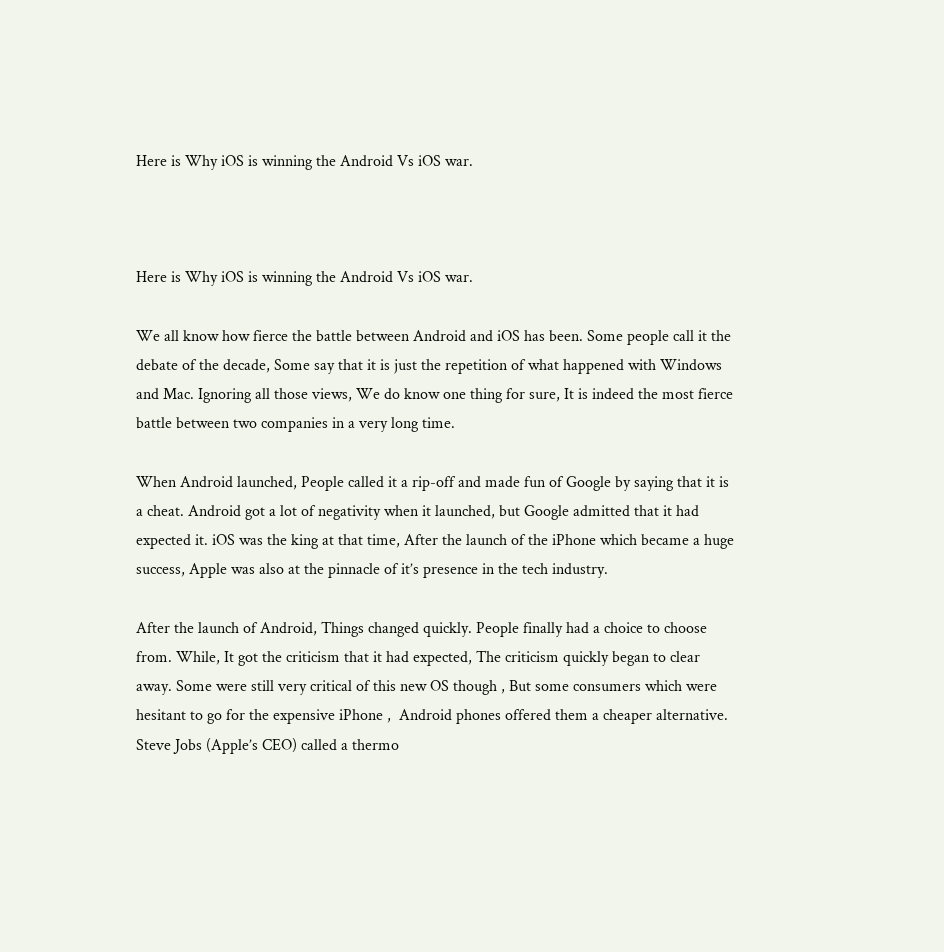Here is Why iOS is winning the Android Vs iOS war.



Here is Why iOS is winning the Android Vs iOS war.

We all know how fierce the battle between Android and iOS has been. Some people call it the debate of the decade, Some say that it is just the repetition of what happened with Windows and Mac. Ignoring all those views, We do know one thing for sure, It is indeed the most fierce battle between two companies in a very long time.

When Android launched, People called it a rip-off and made fun of Google by saying that it is a cheat. Android got a lot of negativity when it launched, but Google admitted that it had expected it. iOS was the king at that time, After the launch of the iPhone which became a huge success, Apple was also at the pinnacle of it’s presence in the tech industry.

After the launch of Android, Things changed quickly. People finally had a choice to choose from. While, It got the criticism that it had expected, The criticism quickly began to clear away. Some were still very critical of this new OS though , But some consumers which were hesitant to go for the expensive iPhone ,  Android phones offered them a cheaper alternative. Steve Jobs (Apple’s CEO) called a thermo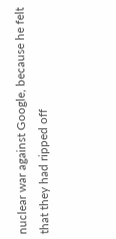nuclear war against Google, because he felt that they had ripped off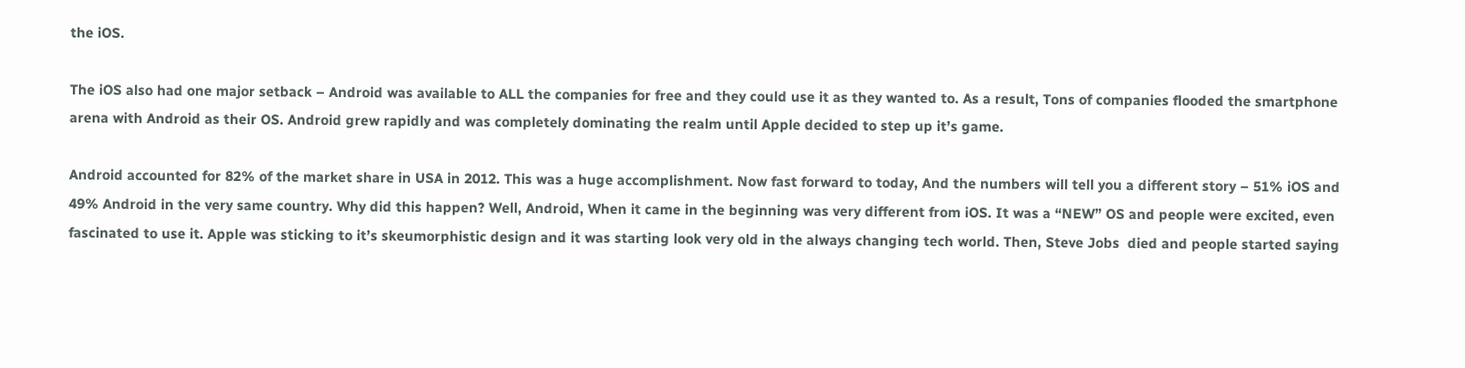the iOS.

The iOS also had one major setback – Android was available to ALL the companies for free and they could use it as they wanted to. As a result, Tons of companies flooded the smartphone arena with Android as their OS. Android grew rapidly and was completely dominating the realm until Apple decided to step up it’s game.

Android accounted for 82% of the market share in USA in 2012. This was a huge accomplishment. Now fast forward to today, And the numbers will tell you a different story – 51% iOS and 49% Android in the very same country. Why did this happen? Well, Android, When it came in the beginning was very different from iOS. It was a “NEW” OS and people were excited, even fascinated to use it. Apple was sticking to it’s skeumorphistic design and it was starting look very old in the always changing tech world. Then, Steve Jobs  died and people started saying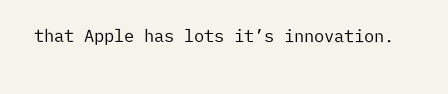that Apple has lots it’s innovation.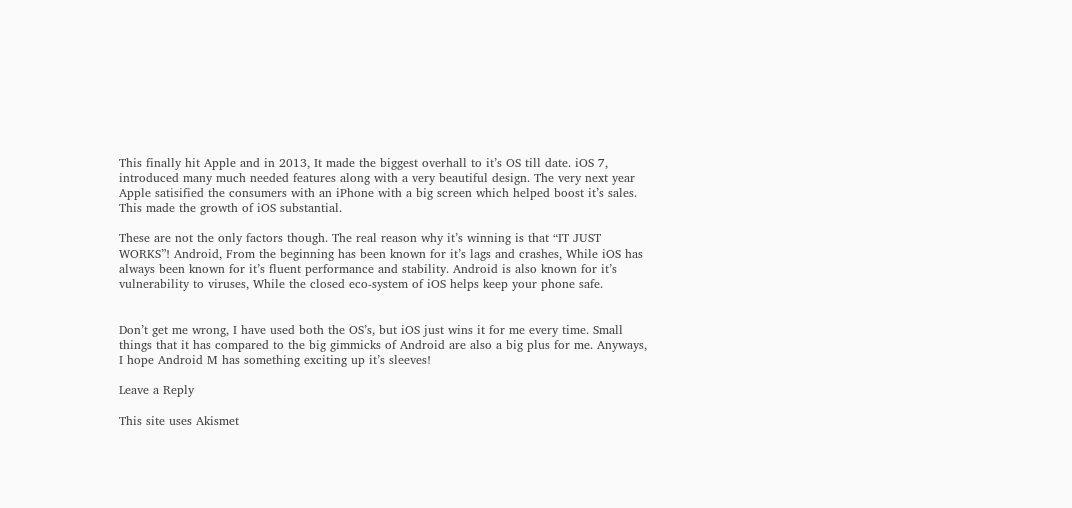This finally hit Apple and in 2013, It made the biggest overhall to it’s OS till date. iOS 7, introduced many much needed features along with a very beautiful design. The very next year Apple satisified the consumers with an iPhone with a big screen which helped boost it’s sales. This made the growth of iOS substantial.

These are not the only factors though. The real reason why it’s winning is that “IT JUST WORKS”! Android, From the beginning has been known for it’s lags and crashes, While iOS has always been known for it’s fluent performance and stability. Android is also known for it’s vulnerability to viruses, While the closed eco-system of iOS helps keep your phone safe.


Don’t get me wrong, I have used both the OS’s, but iOS just wins it for me every time. Small things that it has compared to the big gimmicks of Android are also a big plus for me. Anyways, I hope Android M has something exciting up it’s sleeves!

Leave a Reply

This site uses Akismet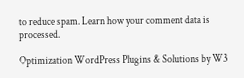to reduce spam. Learn how your comment data is processed.

Optimization WordPress Plugins & Solutions by W3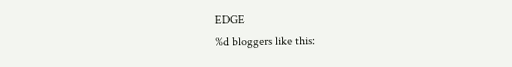EDGE
%d bloggers like this: